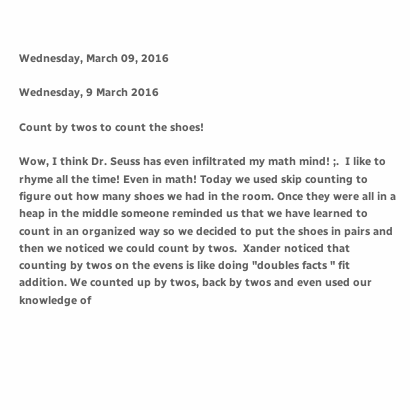Wednesday, March 09, 2016

Wednesday, 9 March 2016

Count by twos to count the shoes!

Wow, I think Dr. Seuss has even infiltrated my math mind! ;.  I like to rhyme all the time! Even in math! Today we used skip counting to figure out how many shoes we had in the room. Once they were all in a heap in the middle someone reminded us that we have learned to count in an organized way so we decided to put the shoes in pairs and then we noticed we could count by twos.  Xander noticed that counting by twos on the evens is like doing "doubles facts " fit addition. We counted up by twos, back by twos and even used our knowledge of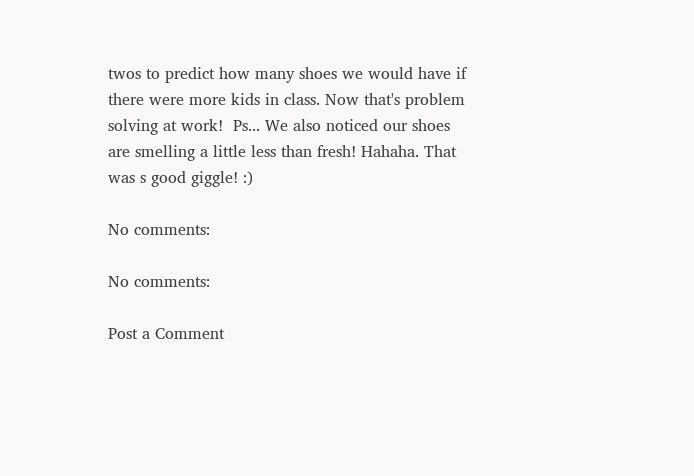twos to predict how many shoes we would have if there were more kids in class. Now that's problem solving at work!  Ps... We also noticed our shoes are smelling a little less than fresh! Hahaha. That was s good giggle! :)

No comments:

No comments:

Post a Comment